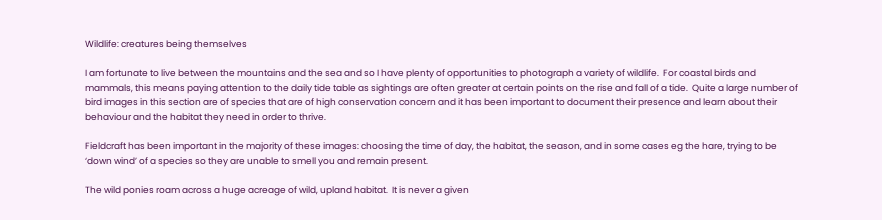Wildlife: creatures being themselves

I am fortunate to live between the mountains and the sea and so I have plenty of opportunities to photograph a variety of wildlife.  For coastal birds and mammals, this means paying attention to the daily tide table as sightings are often greater at certain points on the rise and fall of a tide.  Quite a large number of bird images in this section are of species that are of high conservation concern and it has been important to document their presence and learn about their behaviour and the habitat they need in order to thrive.

Fieldcraft has been important in the majority of these images: choosing the time of day, the habitat, the season, and in some cases eg the hare, trying to be ‘down wind’ of a species so they are unable to smell you and remain present.

The wild ponies roam across a huge acreage of wild, upland habitat.  It is never a given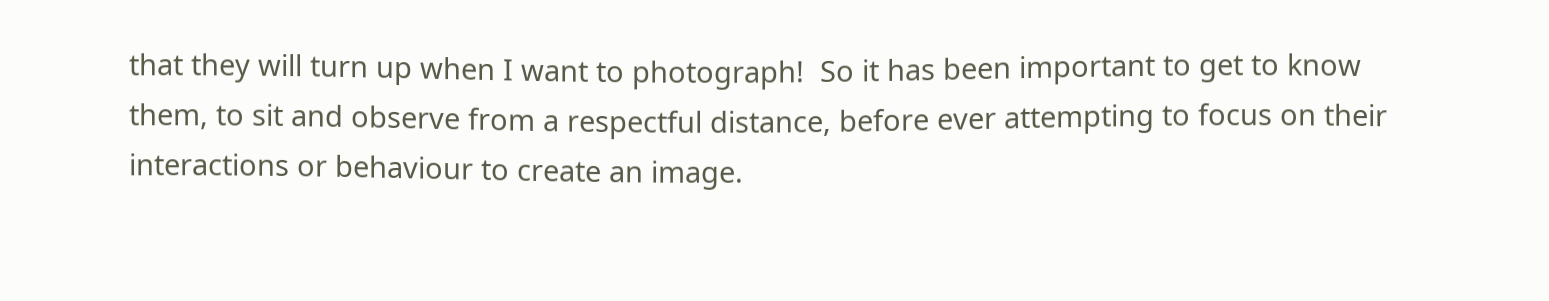that they will turn up when I want to photograph!  So it has been important to get to know them, to sit and observe from a respectful distance, before ever attempting to focus on their interactions or behaviour to create an image.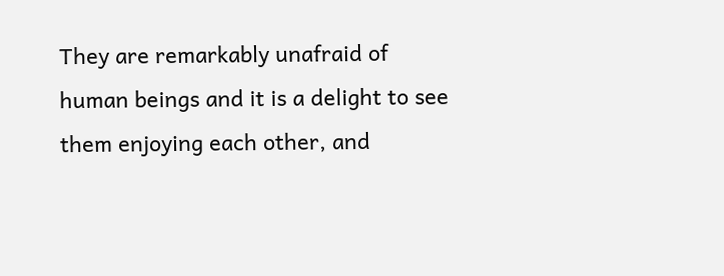They are remarkably unafraid of human beings and it is a delight to see them enjoying each other, and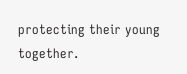protecting their young together.